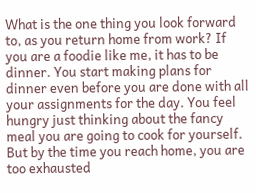What is the one thing you look forward to, as you return home from work? If you are a foodie like me, it has to be dinner. You start making plans for dinner even before you are done with all your assignments for the day. You feel hungry just thinking about the fancy meal you are going to cook for yourself. But by the time you reach home, you are too exhausted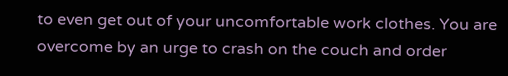to even get out of your uncomfortable work clothes. You are overcome by an urge to crash on the couch and order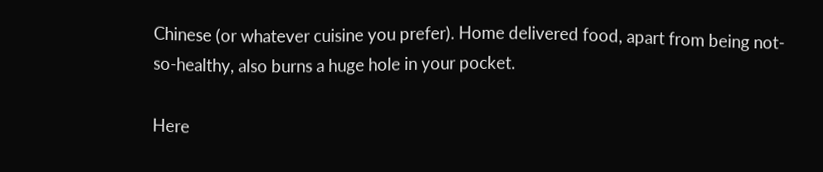Chinese (or whatever cuisine you prefer). Home delivered food, apart from being not-so-healthy, also burns a huge hole in your pocket.

Here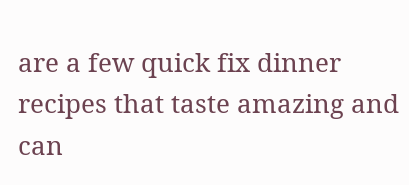are a few quick fix dinner recipes that taste amazing and can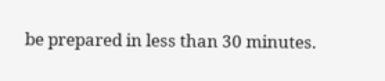be prepared in less than 30 minutes.